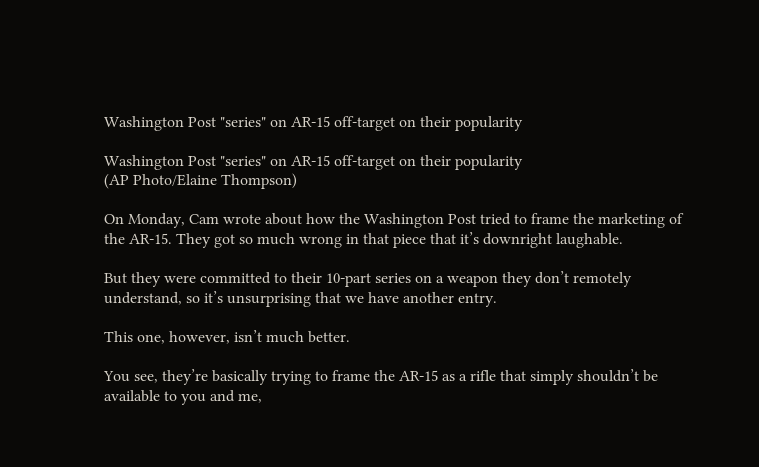Washington Post "series" on AR-15 off-target on their popularity

Washington Post "series" on AR-15 off-target on their popularity
(AP Photo/Elaine Thompson)

On Monday, Cam wrote about how the Washington Post tried to frame the marketing of the AR-15. They got so much wrong in that piece that it’s downright laughable.

But they were committed to their 10-part series on a weapon they don’t remotely understand, so it’s unsurprising that we have another entry.

This one, however, isn’t much better.

You see, they’re basically trying to frame the AR-15 as a rifle that simply shouldn’t be available to you and me,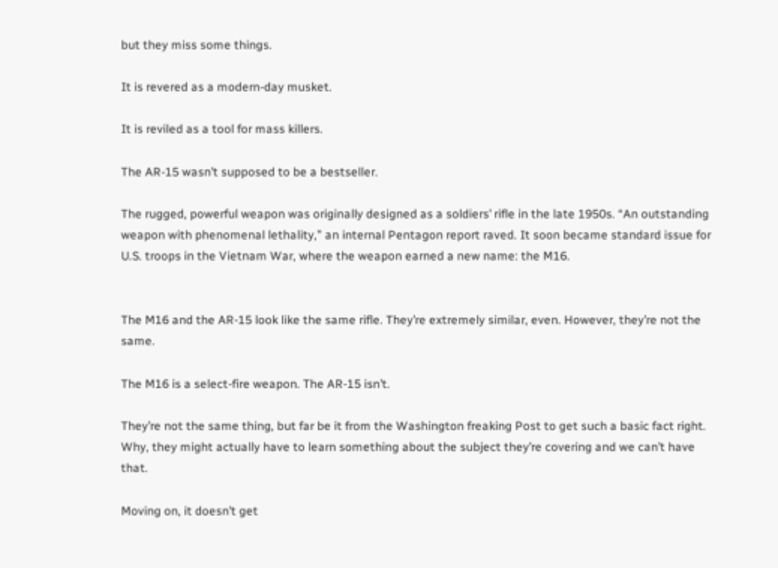but they miss some things.

It is revered as a modern-day musket.

It is reviled as a tool for mass killers.

The AR-15 wasn’t supposed to be a bestseller.

The rugged, powerful weapon was originally designed as a soldiers’ rifle in the late 1950s. “An outstanding weapon with phenomenal lethality,” an internal Pentagon report raved. It soon became standard issue for U.S. troops in the Vietnam War, where the weapon earned a new name: the M16.


The M16 and the AR-15 look like the same rifle. They’re extremely similar, even. However, they’re not the same.

The M16 is a select-fire weapon. The AR-15 isn’t.

They’re not the same thing, but far be it from the Washington freaking Post to get such a basic fact right. Why, they might actually have to learn something about the subject they’re covering and we can’t have that.

Moving on, it doesn’t get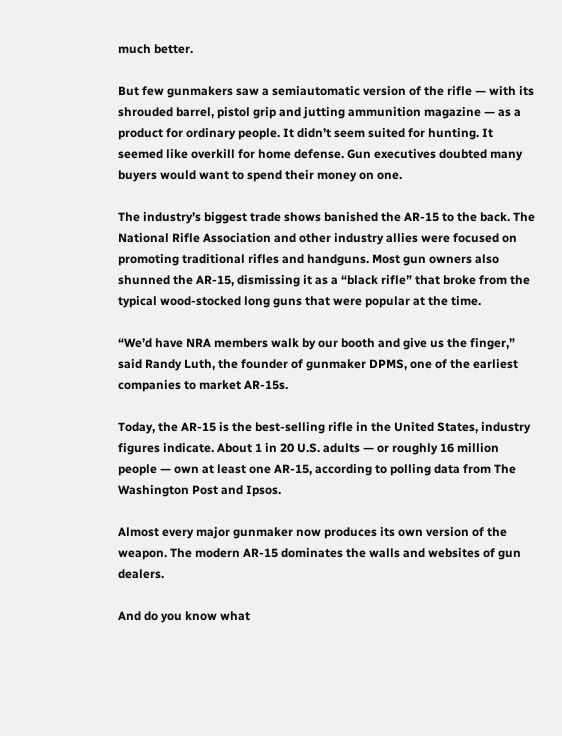much better.

But few gunmakers saw a semiautomatic version of the rifle — with its shrouded barrel, pistol grip and jutting ammunition magazine — as a product for ordinary people. It didn’t seem suited for hunting. It seemed like overkill for home defense. Gun executives doubted many buyers would want to spend their money on one.

The industry’s biggest trade shows banished the AR-15 to the back. The National Rifle Association and other industry allies were focused on promoting traditional rifles and handguns. Most gun owners also shunned the AR-15, dismissing it as a “black rifle” that broke from the typical wood-stocked long guns that were popular at the time.

“We’d have NRA members walk by our booth and give us the finger,” said Randy Luth, the founder of gunmaker DPMS, one of the earliest companies to market AR-15s.

Today, the AR-15 is the best-selling rifle in the United States, industry figures indicate. About 1 in 20 U.S. adults — or roughly 16 million people — own at least one AR-15, according to polling data from The Washington Post and Ipsos.

Almost every major gunmaker now produces its own version of the weapon. The modern AR-15 dominates the walls and websites of gun dealers.

And do you know what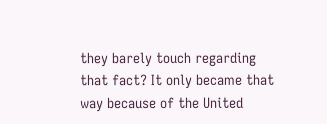they barely touch regarding that fact? It only became that way because of the United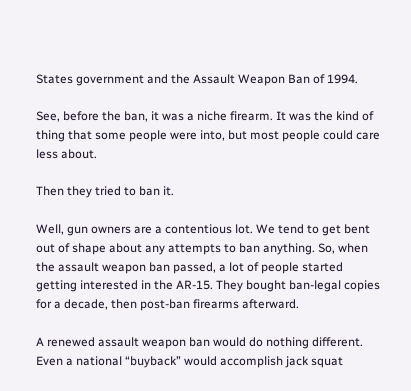States government and the Assault Weapon Ban of 1994.

See, before the ban, it was a niche firearm. It was the kind of thing that some people were into, but most people could care less about.

Then they tried to ban it.

Well, gun owners are a contentious lot. We tend to get bent out of shape about any attempts to ban anything. So, when the assault weapon ban passed, a lot of people started getting interested in the AR-15. They bought ban-legal copies for a decade, then post-ban firearms afterward.

A renewed assault weapon ban would do nothing different. Even a national “buyback” would accomplish jack squat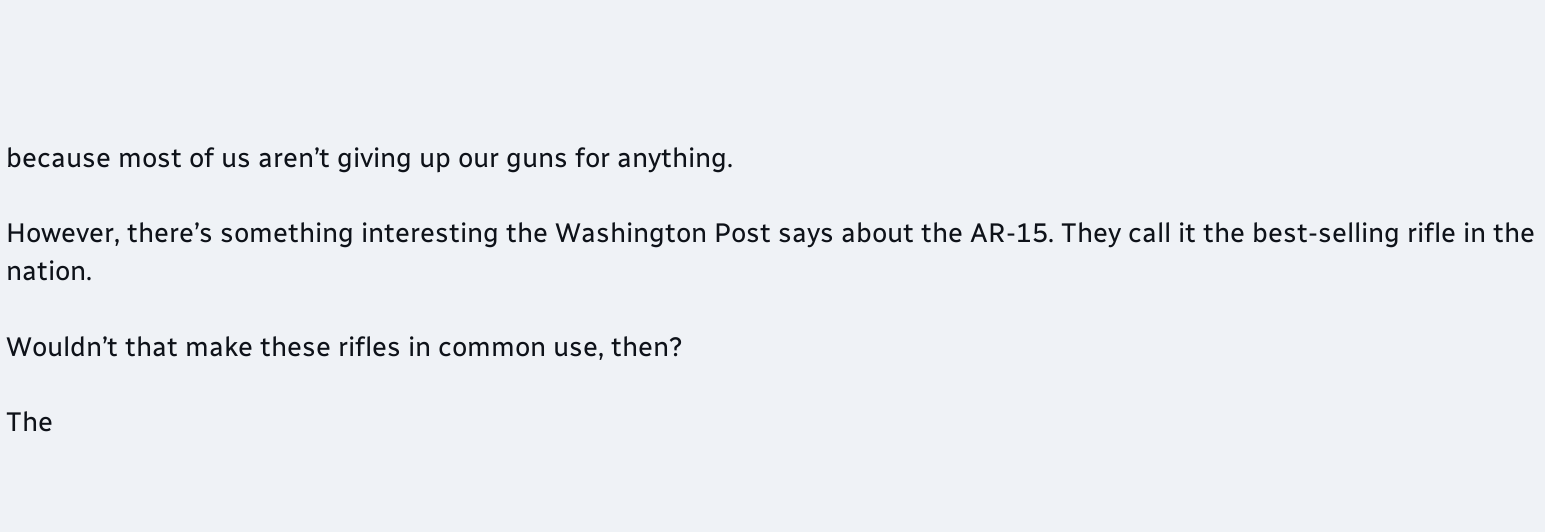because most of us aren’t giving up our guns for anything.

However, there’s something interesting the Washington Post says about the AR-15. They call it the best-selling rifle in the nation.

Wouldn’t that make these rifles in common use, then?

The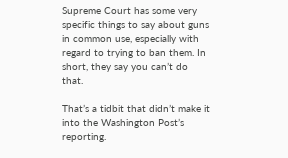Supreme Court has some very specific things to say about guns in common use, especially with regard to trying to ban them. In short, they say you can’t do that.

That’s a tidbit that didn’t make it into the Washington Post’s reporting.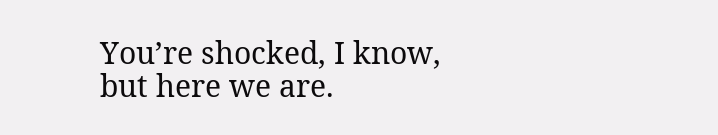You’re shocked, I know, but here we are.